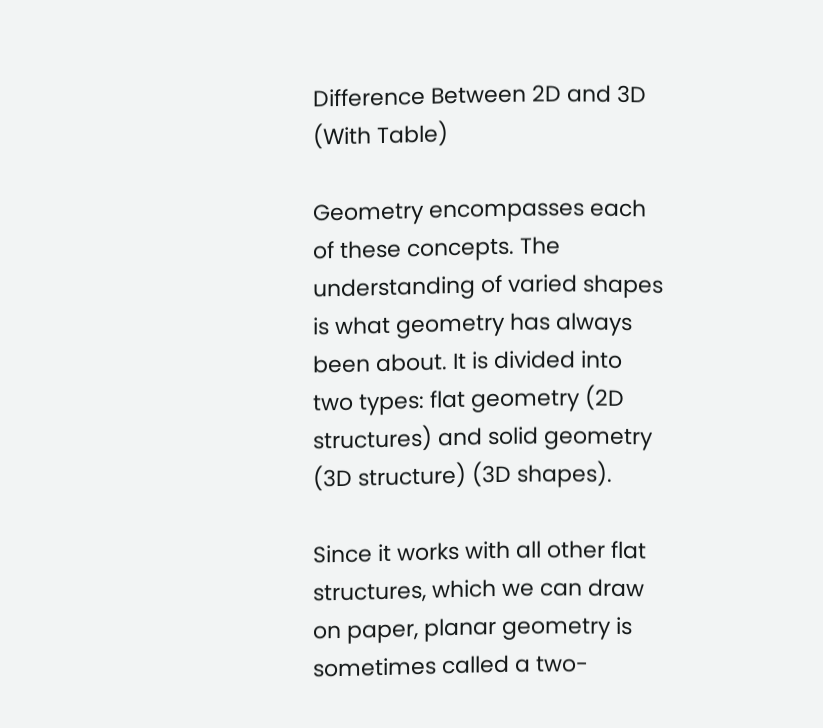Difference Between 2D and 3D (With Table)

Geometry encompasses each of these concepts. The understanding of varied shapes is what geometry has always been about. It is divided into two types: flat geometry (2D structures) and solid geometry (3D structure) (3D shapes).

Since it works with all other flat structures, which we can draw on paper, planar geometry is sometimes called a two-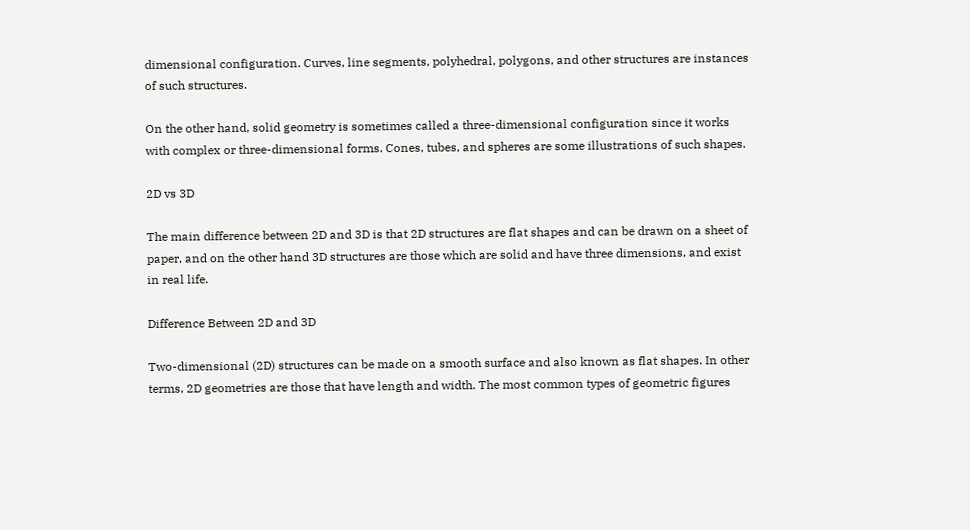dimensional configuration. Curves, line segments, polyhedral, polygons, and other structures are instances of such structures.

On the other hand, solid geometry is sometimes called a three-dimensional configuration since it works with complex or three-dimensional forms. Cones, tubes, and spheres are some illustrations of such shapes.

2D vs 3D

The main difference between 2D and 3D is that 2D structures are flat shapes and can be drawn on a sheet of paper, and on the other hand 3D structures are those which are solid and have three dimensions, and exist in real life.

Difference Between 2D and 3D

Two-dimensional (2D) structures can be made on a smooth surface and also known as flat shapes. In other terms, 2D geometries are those that have length and width. The most common types of geometric figures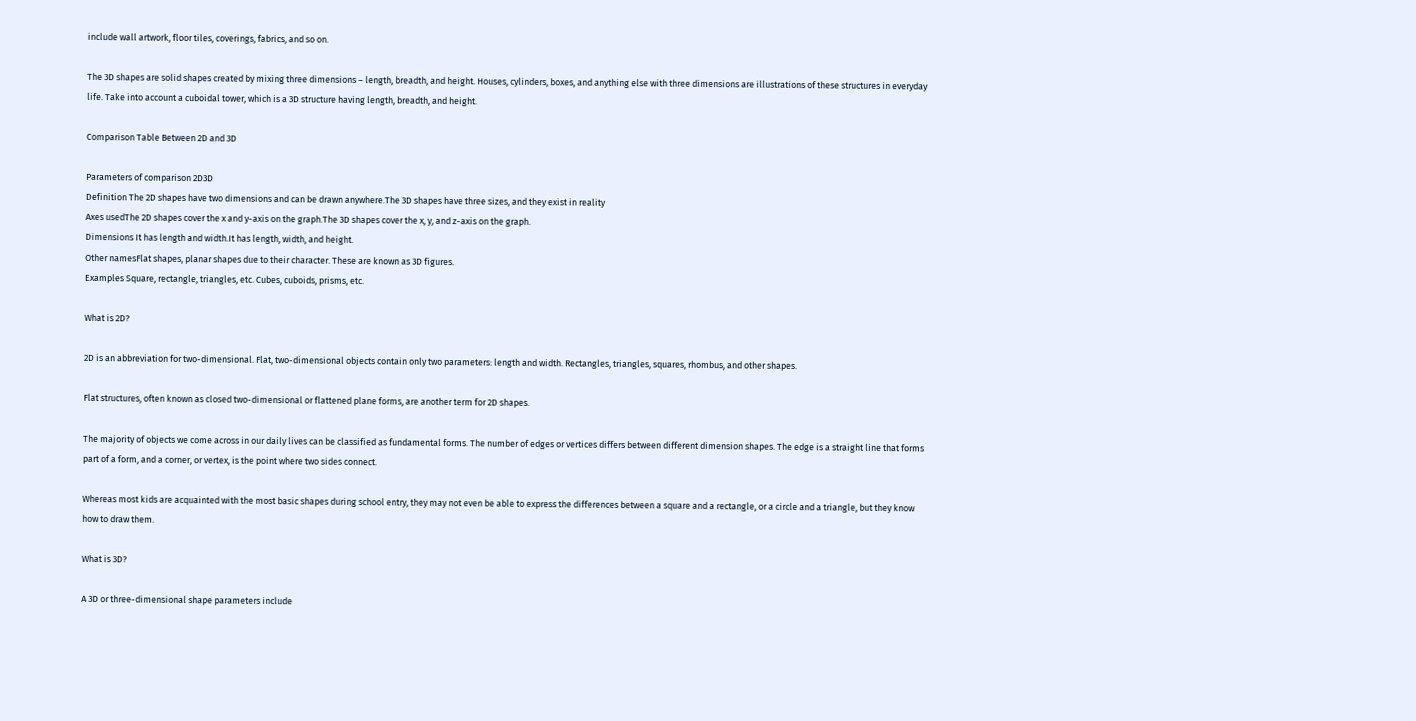include wall artwork, floor tiles, coverings, fabrics, and so on.

The 3D shapes are solid shapes created by mixing three dimensions – length, breadth, and height. Houses, cylinders, boxes, and anything else with three dimensions are illustrations of these structures in everyday life. Take into account a cuboidal tower, which is a 3D structure having length, breadth, and height.

Comparison Table Between 2D and 3D

Parameters of comparison 2D3D
Definition The 2D shapes have two dimensions and can be drawn anywhere.The 3D shapes have three sizes, and they exist in reality
Axes usedThe 2D shapes cover the x and y-axis on the graph.The 3D shapes cover the x, y, and z-axis on the graph.
Dimensions It has length and width.It has length, width, and height.
Other namesFlat shapes, planar shapes due to their character. These are known as 3D figures.
Examples Square, rectangle, triangles, etc. Cubes, cuboids, prisms, etc.

What is 2D?

2D is an abbreviation for two-dimensional. Flat, two-dimensional objects contain only two parameters: length and width. Rectangles, triangles, squares, rhombus, and other shapes.

Flat structures, often known as closed two-dimensional or flattened plane forms, are another term for 2D shapes.

The majority of objects we come across in our daily lives can be classified as fundamental forms. The number of edges or vertices differs between different dimension shapes. The edge is a straight line that forms part of a form, and a corner, or vertex, is the point where two sides connect.

Whereas most kids are acquainted with the most basic shapes during school entry, they may not even be able to express the differences between a square and a rectangle, or a circle and a triangle, but they know how to draw them.

What is 3D?

A 3D or three-dimensional shape parameters include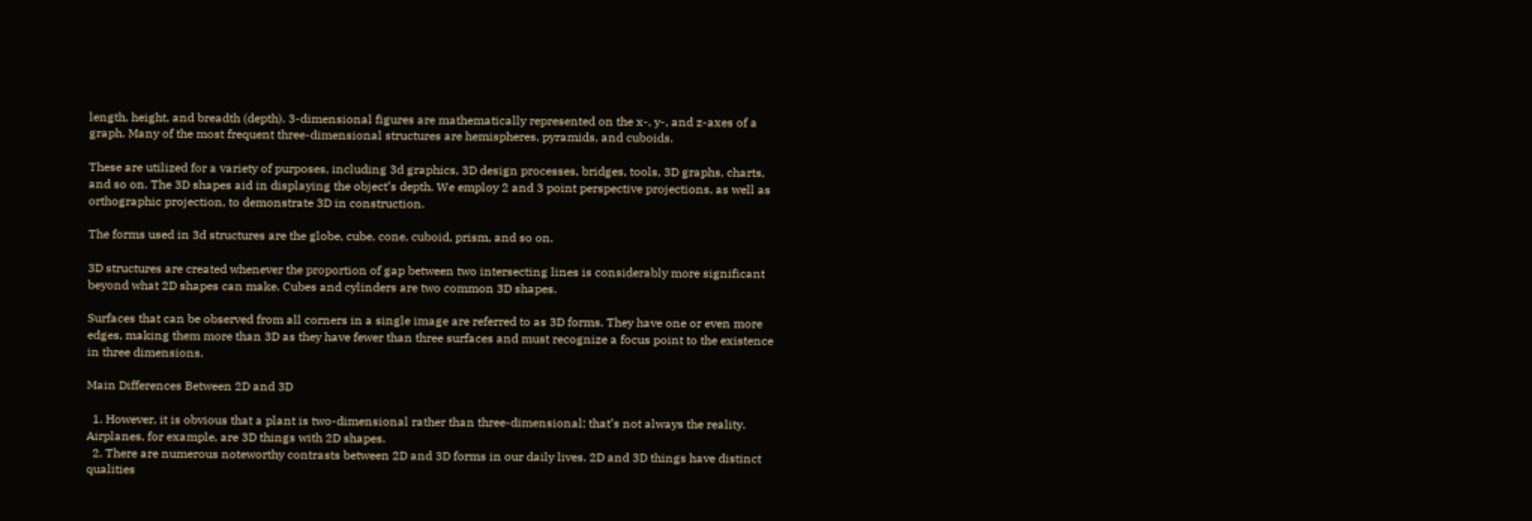length, height, and breadth (depth). 3-dimensional figures are mathematically represented on the x-, y-, and z-axes of a graph. Many of the most frequent three-dimensional structures are hemispheres, pyramids, and cuboids.

These are utilized for a variety of purposes, including 3d graphics, 3D design processes, bridges, tools, 3D graphs, charts, and so on. The 3D shapes aid in displaying the object’s depth. We employ 2 and 3 point perspective projections, as well as orthographic projection, to demonstrate 3D in construction.

The forms used in 3d structures are the globe, cube, cone, cuboid, prism, and so on.

3D structures are created whenever the proportion of gap between two intersecting lines is considerably more significant beyond what 2D shapes can make. Cubes and cylinders are two common 3D shapes.

Surfaces that can be observed from all corners in a single image are referred to as 3D forms. They have one or even more edges, making them more than 3D as they have fewer than three surfaces and must recognize a focus point to the existence in three dimensions.

Main Differences Between 2D and 3D

  1. However, it is obvious that a plant is two-dimensional rather than three-dimensional; that’s not always the reality. Airplanes, for example, are 3D things with 2D shapes.
  2. There are numerous noteworthy contrasts between 2D and 3D forms in our daily lives. 2D and 3D things have distinct qualities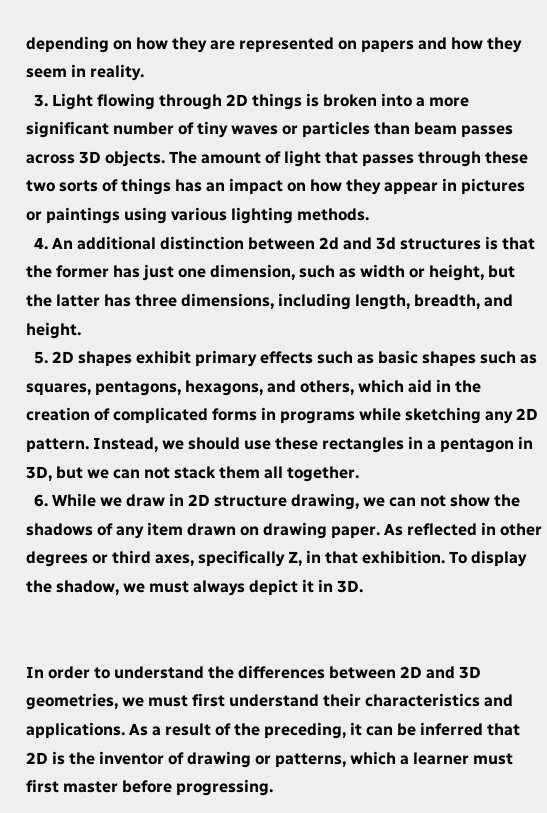depending on how they are represented on papers and how they seem in reality.
  3. Light flowing through 2D things is broken into a more significant number of tiny waves or particles than beam passes across 3D objects. The amount of light that passes through these two sorts of things has an impact on how they appear in pictures or paintings using various lighting methods.
  4. An additional distinction between 2d and 3d structures is that the former has just one dimension, such as width or height, but the latter has three dimensions, including length, breadth, and height.
  5. 2D shapes exhibit primary effects such as basic shapes such as squares, pentagons, hexagons, and others, which aid in the creation of complicated forms in programs while sketching any 2D pattern. Instead, we should use these rectangles in a pentagon in 3D, but we can not stack them all together.
  6. While we draw in 2D structure drawing, we can not show the shadows of any item drawn on drawing paper. As reflected in other degrees or third axes, specifically Z, in that exhibition. To display the shadow, we must always depict it in 3D.


In order to understand the differences between 2D and 3D geometries, we must first understand their characteristics and applications. As a result of the preceding, it can be inferred that 2D is the inventor of drawing or patterns, which a learner must first master before progressing.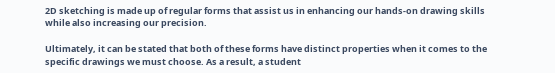2D sketching is made up of regular forms that assist us in enhancing our hands-on drawing skills while also increasing our precision.

Ultimately, it can be stated that both of these forms have distinct properties when it comes to the specific drawings we must choose. As a result, a student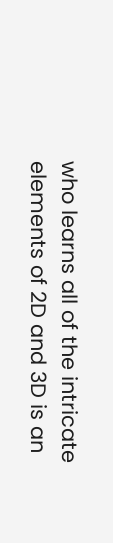who learns all of the intricate elements of 2D and 3D is an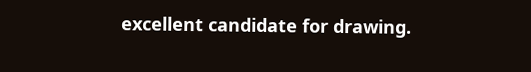excellent candidate for drawing.